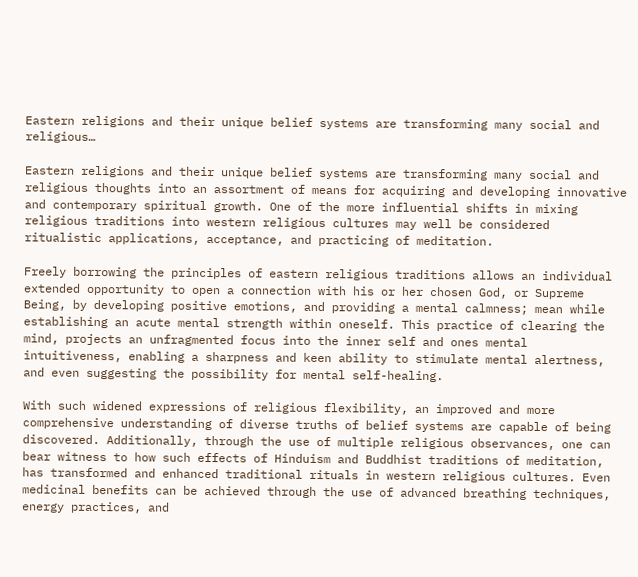Eastern religions and their unique belief systems are transforming many social and religious…

Eastern religions and their unique belief systems are transforming many social and religious thoughts into an assortment of means for acquiring and developing innovative and contemporary spiritual growth. One of the more influential shifts in mixing religious traditions into western religious cultures may well be considered ritualistic applications, acceptance, and practicing of meditation.

Freely borrowing the principles of eastern religious traditions allows an individual extended opportunity to open a connection with his or her chosen God, or Supreme Being, by developing positive emotions, and providing a mental calmness; mean while establishing an acute mental strength within oneself. This practice of clearing the mind, projects an unfragmented focus into the inner self and ones mental intuitiveness, enabling a sharpness and keen ability to stimulate mental alertness, and even suggesting the possibility for mental self-healing.

With such widened expressions of religious flexibility, an improved and more comprehensive understanding of diverse truths of belief systems are capable of being discovered. Additionally, through the use of multiple religious observances, one can bear witness to how such effects of Hinduism and Buddhist traditions of meditation, has transformed and enhanced traditional rituals in western religious cultures. Even medicinal benefits can be achieved through the use of advanced breathing techniques, energy practices, and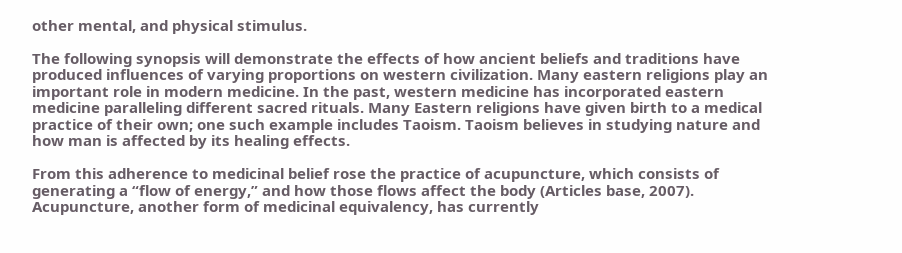other mental, and physical stimulus.

The following synopsis will demonstrate the effects of how ancient beliefs and traditions have produced influences of varying proportions on western civilization. Many eastern religions play an important role in modern medicine. In the past, western medicine has incorporated eastern medicine paralleling different sacred rituals. Many Eastern religions have given birth to a medical practice of their own; one such example includes Taoism. Taoism believes in studying nature and how man is affected by its healing effects.

From this adherence to medicinal belief rose the practice of acupuncture, which consists of generating a “flow of energy,” and how those flows affect the body (Articles base, 2007). Acupuncture, another form of medicinal equivalency, has currently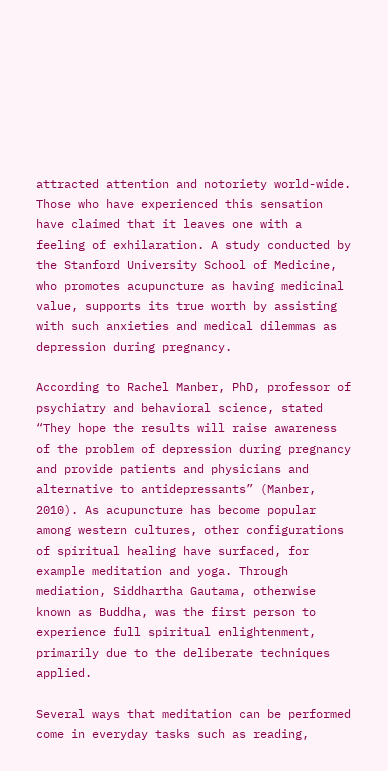attracted attention and notoriety world-wide. Those who have experienced this sensation have claimed that it leaves one with a feeling of exhilaration. A study conducted by the Stanford University School of Medicine, who promotes acupuncture as having medicinal value, supports its true worth by assisting with such anxieties and medical dilemmas as depression during pregnancy.

According to Rachel Manber, PhD, professor of psychiatry and behavioral science, stated “They hope the results will raise awareness of the problem of depression during pregnancy and provide patients and physicians and alternative to antidepressants” (Manber, 2010). As acupuncture has become popular among western cultures, other configurations of spiritual healing have surfaced, for example meditation and yoga. Through mediation, Siddhartha Gautama, otherwise known as Buddha, was the first person to experience full spiritual enlightenment, primarily due to the deliberate techniques applied.

Several ways that meditation can be performed come in everyday tasks such as reading,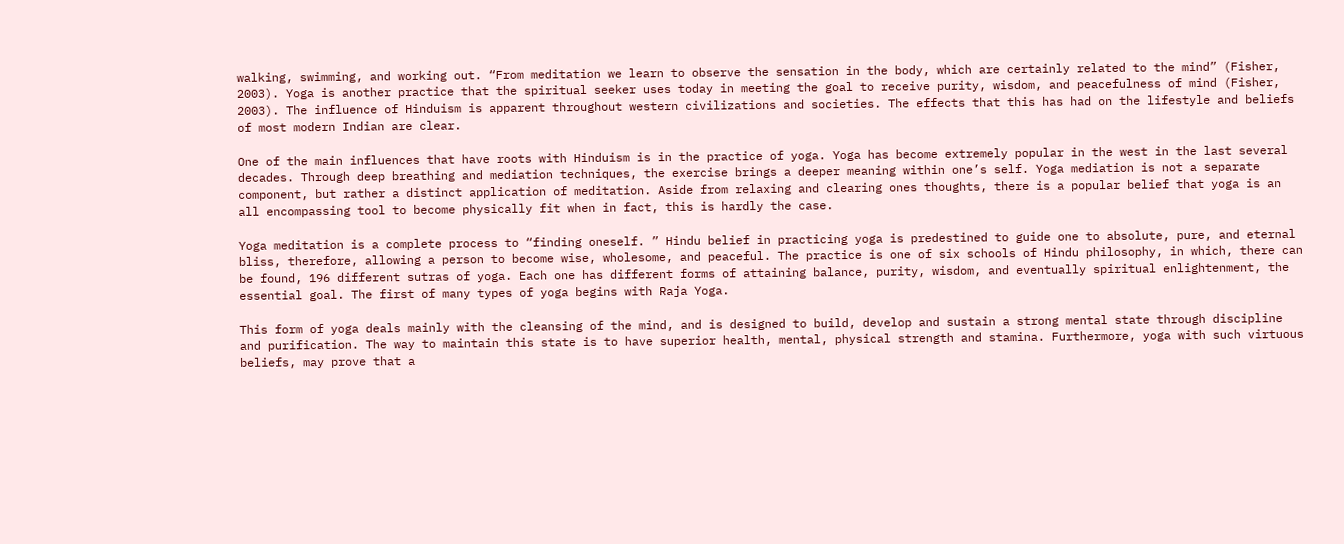walking, swimming, and working out. “From meditation we learn to observe the sensation in the body, which are certainly related to the mind” (Fisher, 2003). Yoga is another practice that the spiritual seeker uses today in meeting the goal to receive purity, wisdom, and peacefulness of mind (Fisher, 2003). The influence of Hinduism is apparent throughout western civilizations and societies. The effects that this has had on the lifestyle and beliefs of most modern Indian are clear.

One of the main influences that have roots with Hinduism is in the practice of yoga. Yoga has become extremely popular in the west in the last several decades. Through deep breathing and mediation techniques, the exercise brings a deeper meaning within one’s self. Yoga mediation is not a separate component, but rather a distinct application of meditation. Aside from relaxing and clearing ones thoughts, there is a popular belief that yoga is an all encompassing tool to become physically fit when in fact, this is hardly the case.

Yoga meditation is a complete process to “finding oneself. ” Hindu belief in practicing yoga is predestined to guide one to absolute, pure, and eternal bliss, therefore, allowing a person to become wise, wholesome, and peaceful. The practice is one of six schools of Hindu philosophy, in which, there can be found, 196 different sutras of yoga. Each one has different forms of attaining balance, purity, wisdom, and eventually spiritual enlightenment, the essential goal. The first of many types of yoga begins with Raja Yoga.

This form of yoga deals mainly with the cleansing of the mind, and is designed to build, develop and sustain a strong mental state through discipline and purification. The way to maintain this state is to have superior health, mental, physical strength and stamina. Furthermore, yoga with such virtuous beliefs, may prove that a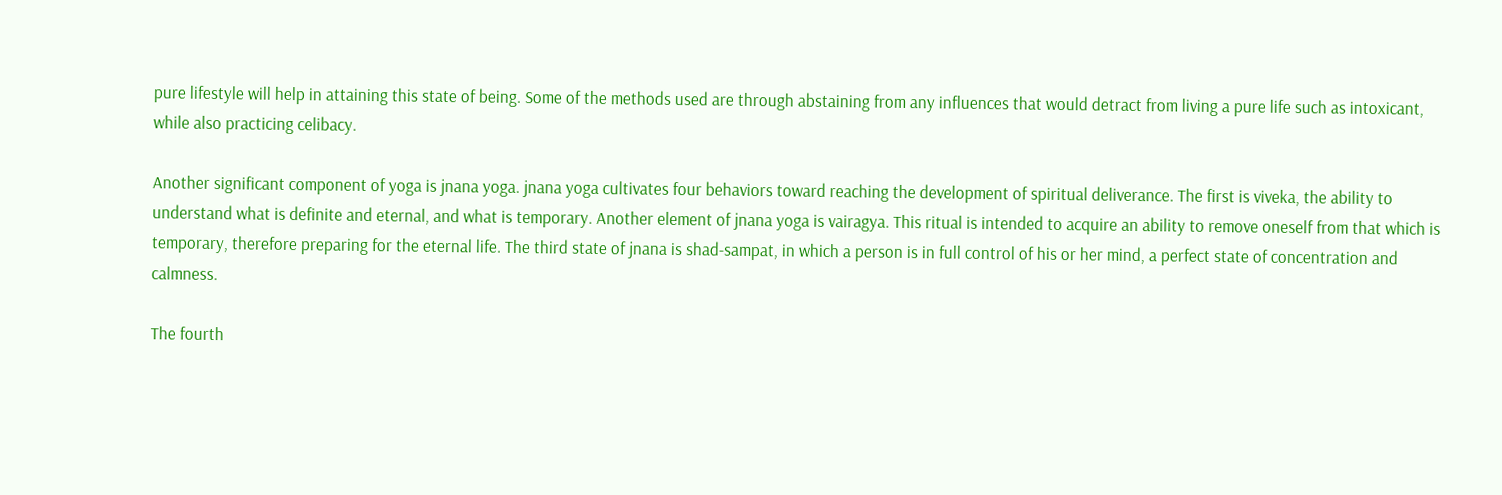pure lifestyle will help in attaining this state of being. Some of the methods used are through abstaining from any influences that would detract from living a pure life such as intoxicant, while also practicing celibacy.

Another significant component of yoga is jnana yoga. jnana yoga cultivates four behaviors toward reaching the development of spiritual deliverance. The first is viveka, the ability to understand what is definite and eternal, and what is temporary. Another element of jnana yoga is vairagya. This ritual is intended to acquire an ability to remove oneself from that which is temporary, therefore preparing for the eternal life. The third state of jnana is shad-sampat, in which a person is in full control of his or her mind, a perfect state of concentration and calmness.

The fourth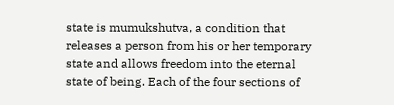state is mumukshutva, a condition that releases a person from his or her temporary state and allows freedom into the eternal state of being. Each of the four sections of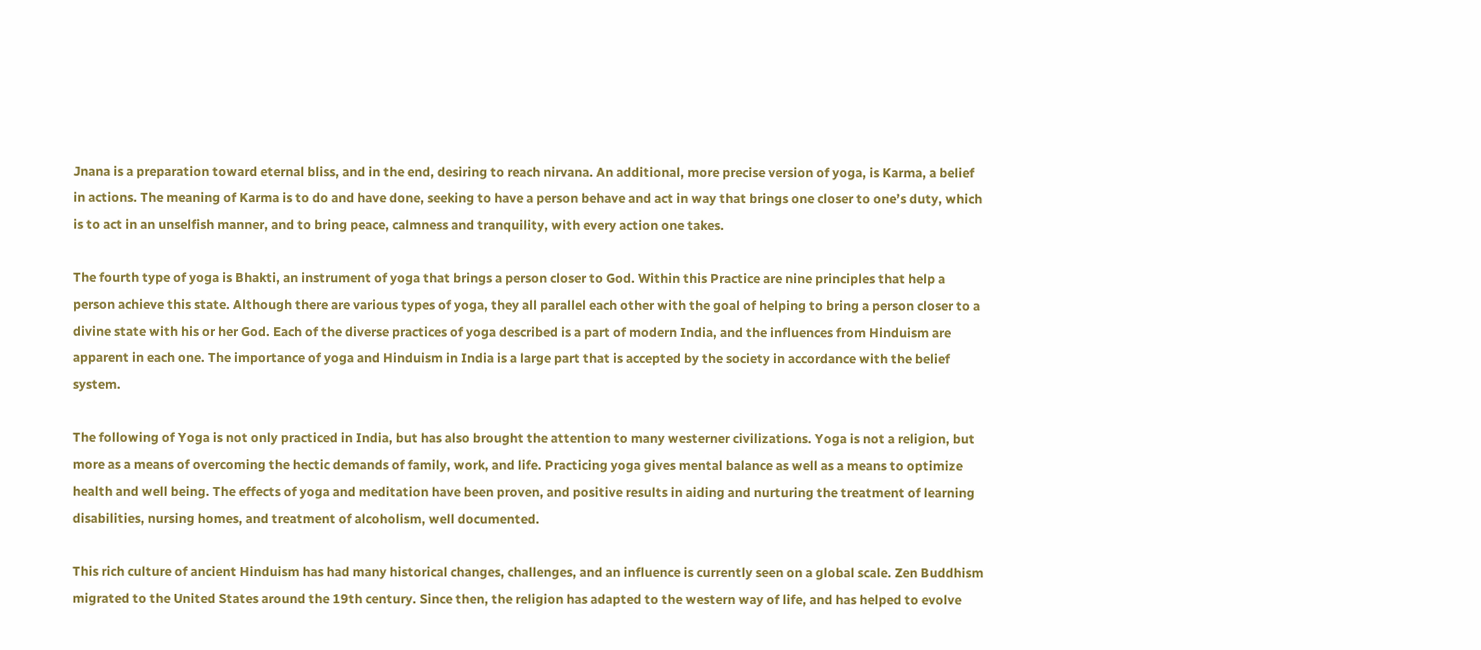Jnana is a preparation toward eternal bliss, and in the end, desiring to reach nirvana. An additional, more precise version of yoga, is Karma, a belief in actions. The meaning of Karma is to do and have done, seeking to have a person behave and act in way that brings one closer to one’s duty, which is to act in an unselfish manner, and to bring peace, calmness and tranquility, with every action one takes.

The fourth type of yoga is Bhakti, an instrument of yoga that brings a person closer to God. Within this Practice are nine principles that help a person achieve this state. Although there are various types of yoga, they all parallel each other with the goal of helping to bring a person closer to a divine state with his or her God. Each of the diverse practices of yoga described is a part of modern India, and the influences from Hinduism are apparent in each one. The importance of yoga and Hinduism in India is a large part that is accepted by the society in accordance with the belief system.

The following of Yoga is not only practiced in India, but has also brought the attention to many westerner civilizations. Yoga is not a religion, but more as a means of overcoming the hectic demands of family, work, and life. Practicing yoga gives mental balance as well as a means to optimize health and well being. The effects of yoga and meditation have been proven, and positive results in aiding and nurturing the treatment of learning disabilities, nursing homes, and treatment of alcoholism, well documented.

This rich culture of ancient Hinduism has had many historical changes, challenges, and an influence is currently seen on a global scale. Zen Buddhism migrated to the United States around the 19th century. Since then, the religion has adapted to the western way of life, and has helped to evolve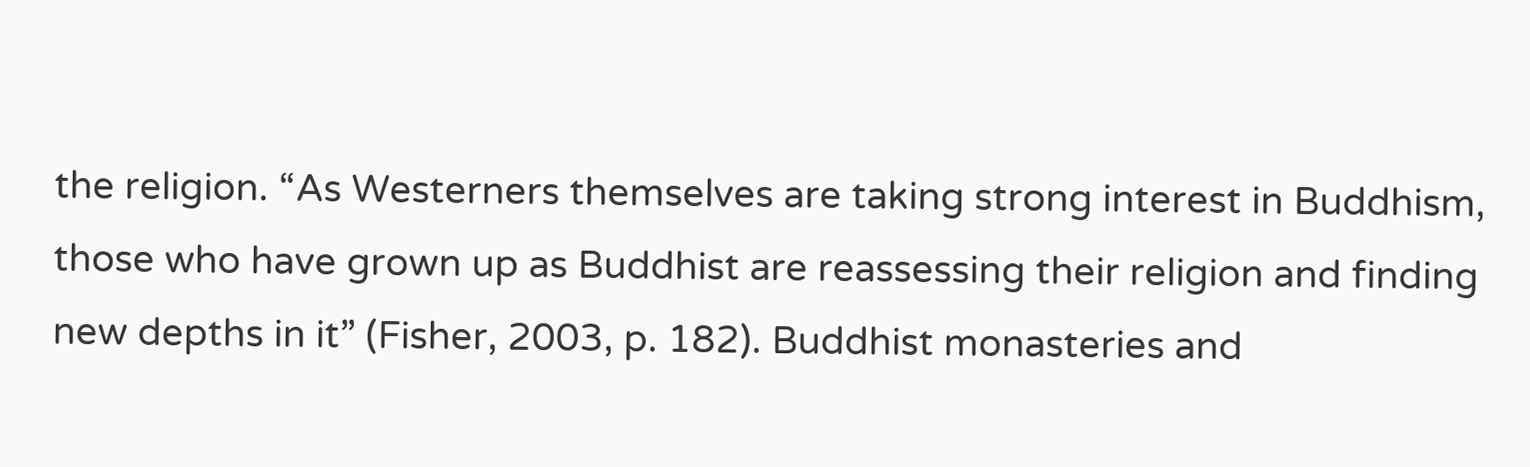the religion. “As Westerners themselves are taking strong interest in Buddhism, those who have grown up as Buddhist are reassessing their religion and finding new depths in it” (Fisher, 2003, p. 182). Buddhist monasteries and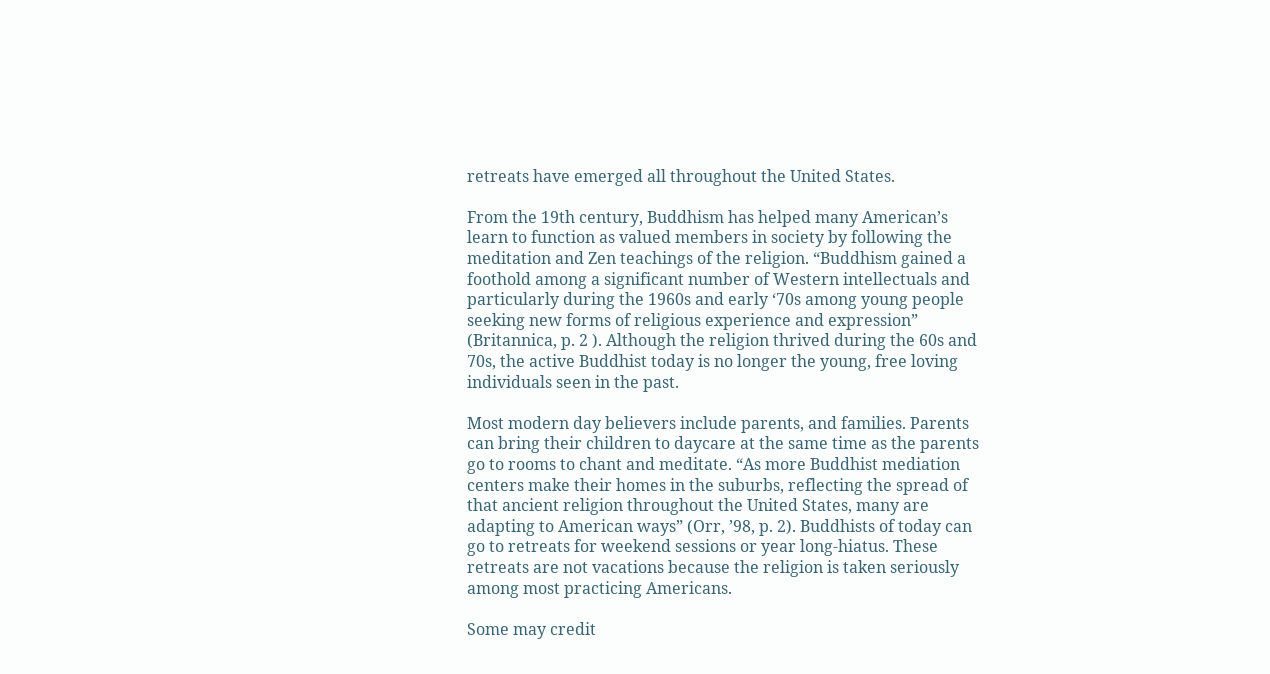retreats have emerged all throughout the United States.

From the 19th century, Buddhism has helped many American’s learn to function as valued members in society by following the meditation and Zen teachings of the religion. “Buddhism gained a foothold among a significant number of Western intellectuals and particularly during the 1960s and early ‘70s among young people seeking new forms of religious experience and expression” (Britannica, p. 2 ). Although the religion thrived during the 60s and 70s, the active Buddhist today is no longer the young, free loving individuals seen in the past.

Most modern day believers include parents, and families. Parents can bring their children to daycare at the same time as the parents go to rooms to chant and meditate. “As more Buddhist mediation centers make their homes in the suburbs, reflecting the spread of that ancient religion throughout the United States, many are adapting to American ways” (Orr, ’98, p. 2). Buddhists of today can go to retreats for weekend sessions or year long-hiatus. These retreats are not vacations because the religion is taken seriously among most practicing Americans.

Some may credit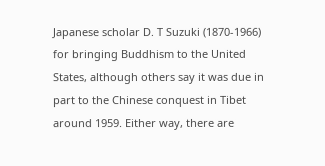Japanese scholar D. T Suzuki (1870-1966) for bringing Buddhism to the United States, although others say it was due in part to the Chinese conquest in Tibet around 1959. Either way, there are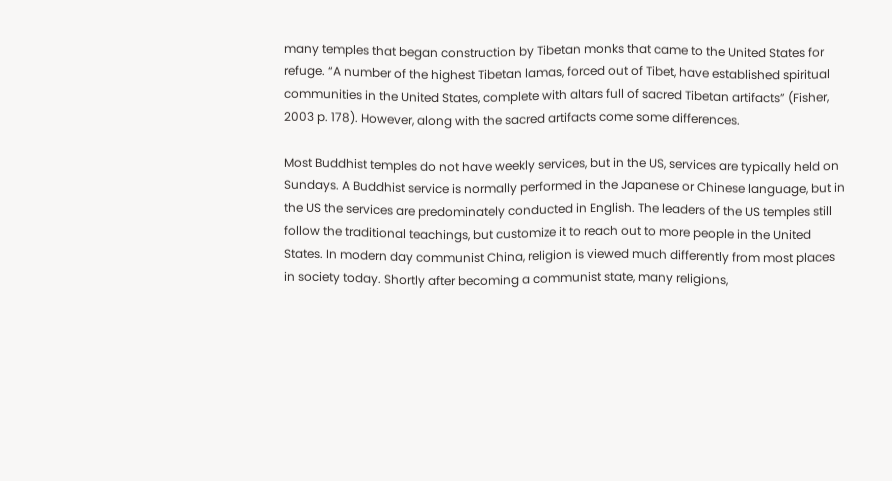many temples that began construction by Tibetan monks that came to the United States for refuge. “A number of the highest Tibetan lamas, forced out of Tibet, have established spiritual communities in the United States, complete with altars full of sacred Tibetan artifacts” (Fisher, 2003 p. 178). However, along with the sacred artifacts come some differences.

Most Buddhist temples do not have weekly services, but in the US, services are typically held on Sundays. A Buddhist service is normally performed in the Japanese or Chinese language, but in the US the services are predominately conducted in English. The leaders of the US temples still follow the traditional teachings, but customize it to reach out to more people in the United States. In modern day communist China, religion is viewed much differently from most places in society today. Shortly after becoming a communist state, many religions,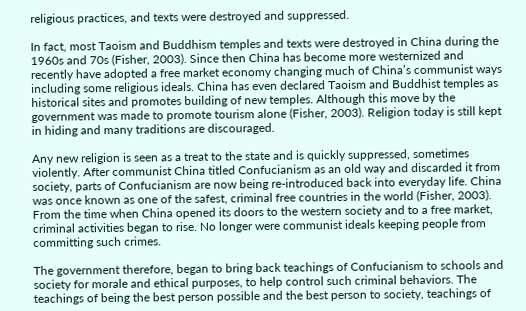religious practices, and texts were destroyed and suppressed.

In fact, most Taoism and Buddhism temples and texts were destroyed in China during the 1960s and 70s (Fisher, 2003). Since then China has become more westernized and recently have adopted a free market economy changing much of China’s communist ways including some religious ideals. China has even declared Taoism and Buddhist temples as historical sites and promotes building of new temples. Although this move by the government was made to promote tourism alone (Fisher, 2003). Religion today is still kept in hiding and many traditions are discouraged.

Any new religion is seen as a treat to the state and is quickly suppressed, sometimes violently. After communist China titled Confucianism as an old way and discarded it from society, parts of Confucianism are now being re-introduced back into everyday life. China was once known as one of the safest, criminal free countries in the world (Fisher, 2003). From the time when China opened its doors to the western society and to a free market, criminal activities began to rise. No longer were communist ideals keeping people from committing such crimes.

The government therefore, began to bring back teachings of Confucianism to schools and society for morale and ethical purposes, to help control such criminal behaviors. The teachings of being the best person possible and the best person to society, teachings of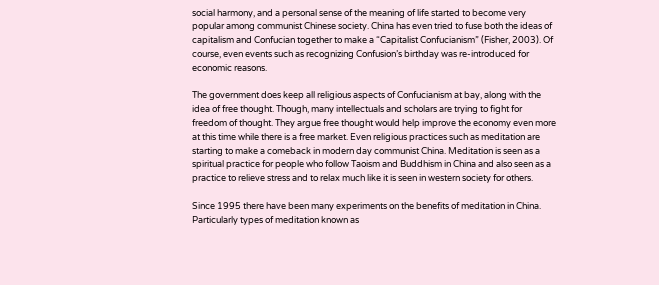social harmony, and a personal sense of the meaning of life started to become very popular among communist Chinese society. China has even tried to fuse both the ideas of capitalism and Confucian together to make a “Capitalist Confucianism” (Fisher, 2003). Of course, even events such as recognizing Confusion’s birthday was re-introduced for economic reasons.

The government does keep all religious aspects of Confucianism at bay, along with the idea of free thought. Though, many intellectuals and scholars are trying to fight for freedom of thought. They argue free thought would help improve the economy even more at this time while there is a free market. Even religious practices such as meditation are starting to make a comeback in modern day communist China. Meditation is seen as a spiritual practice for people who follow Taoism and Buddhism in China and also seen as a practice to relieve stress and to relax much like it is seen in western society for others.

Since 1995 there have been many experiments on the benefits of meditation in China. Particularly types of meditation known as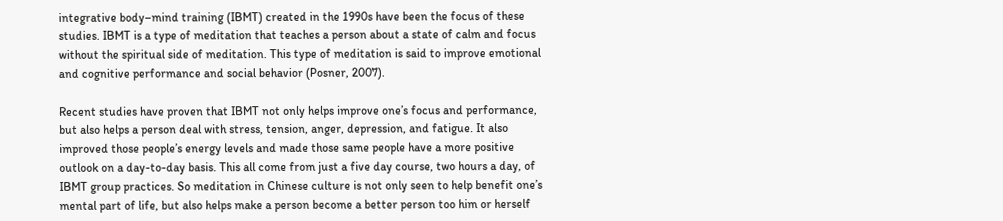integrative body–mind training (IBMT) created in the 1990s have been the focus of these studies. IBMT is a type of meditation that teaches a person about a state of calm and focus without the spiritual side of meditation. This type of meditation is said to improve emotional and cognitive performance and social behavior (Posner, 2007).

Recent studies have proven that IBMT not only helps improve one’s focus and performance, but also helps a person deal with stress, tension, anger, depression, and fatigue. It also improved those people’s energy levels and made those same people have a more positive outlook on a day-to-day basis. This all come from just a five day course, two hours a day, of IBMT group practices. So meditation in Chinese culture is not only seen to help benefit one’s mental part of life, but also helps make a person become a better person too him or herself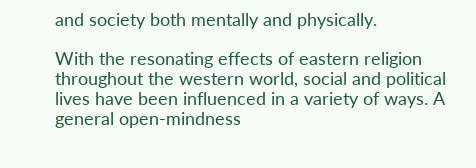and society both mentally and physically.

With the resonating effects of eastern religion throughout the western world, social and political lives have been influenced in a variety of ways. A general open-mindness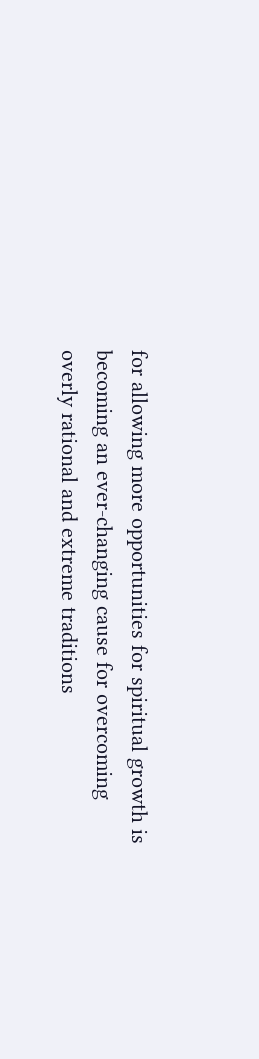for allowing more opportunities for spiritual growth is becoming an ever-changing cause for overcoming overly rational and extreme traditions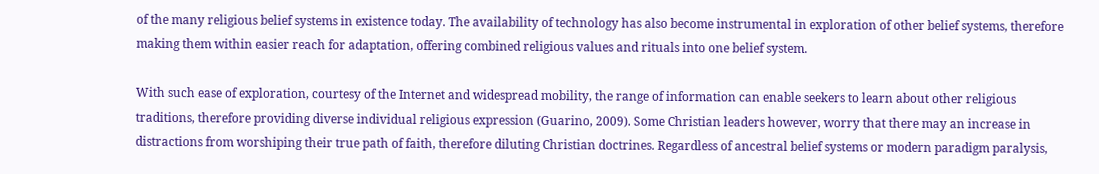of the many religious belief systems in existence today. The availability of technology has also become instrumental in exploration of other belief systems, therefore making them within easier reach for adaptation, offering combined religious values and rituals into one belief system.

With such ease of exploration, courtesy of the Internet and widespread mobility, the range of information can enable seekers to learn about other religious traditions, therefore providing diverse individual religious expression (Guarino, 2009). Some Christian leaders however, worry that there may an increase in distractions from worshiping their true path of faith, therefore diluting Christian doctrines. Regardless of ancestral belief systems or modern paradigm paralysis,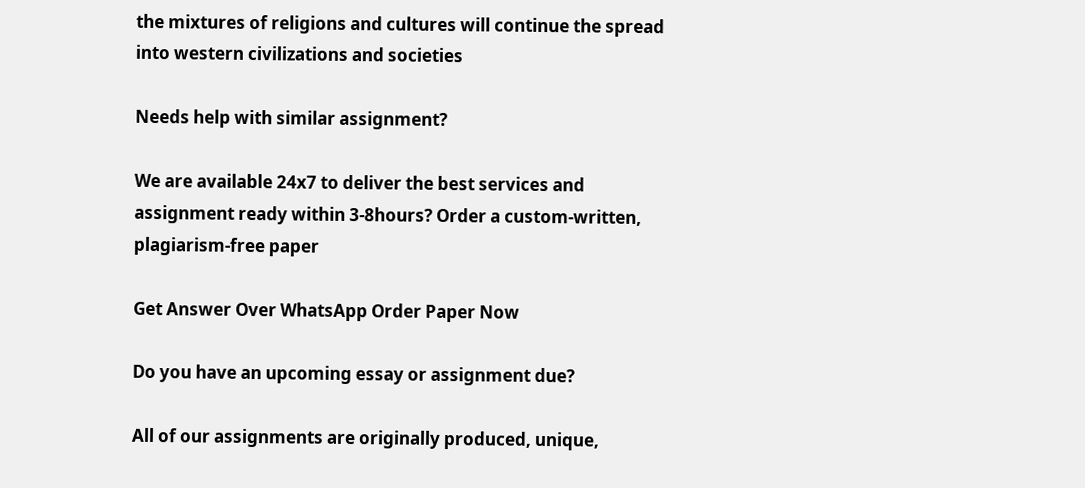the mixtures of religions and cultures will continue the spread into western civilizations and societies

Needs help with similar assignment?

We are available 24x7 to deliver the best services and assignment ready within 3-8hours? Order a custom-written, plagiarism-free paper

Get Answer Over WhatsApp Order Paper Now

Do you have an upcoming essay or assignment due?

All of our assignments are originally produced, unique,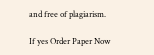and free of plagiarism.

If yes Order Paper Now